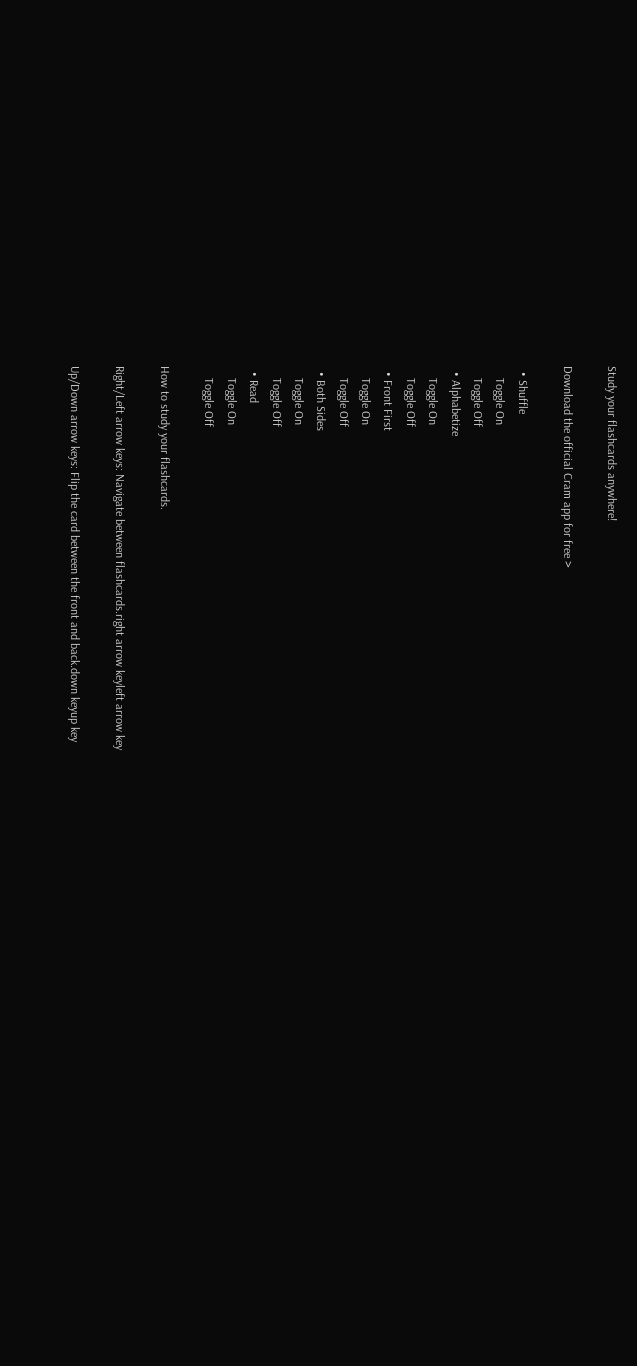Study your flashcards anywhere!

Download the official Cram app for free >

  • Shuffle
    Toggle On
    Toggle Off
  • Alphabetize
    Toggle On
    Toggle Off
  • Front First
    Toggle On
    Toggle Off
  • Both Sides
    Toggle On
    Toggle Off
  • Read
    Toggle On
    Toggle Off

How to study your flashcards.

Right/Left arrow keys: Navigate between flashcards.right arrow keyleft arrow key

Up/Down arrow keys: Flip the card between the front and back.down keyup key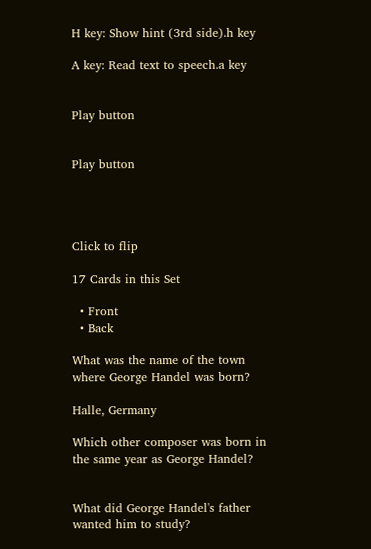H key: Show hint (3rd side).h key

A key: Read text to speech.a key


Play button


Play button




Click to flip

17 Cards in this Set

  • Front
  • Back

What was the name of the town where George Handel was born?

Halle, Germany

Which other composer was born in the same year as George Handel?


What did George Handel's father wanted him to study?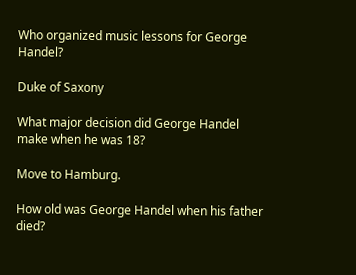Who organized music lessons for George Handel?

Duke of Saxony

What major decision did George Handel make when he was 18?

Move to Hamburg.

How old was George Handel when his father died?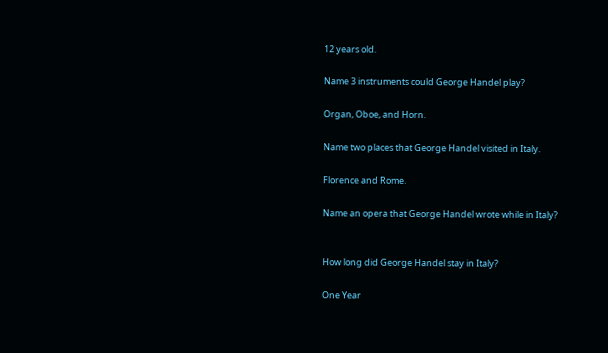12 years old.

Name 3 instruments could George Handel play?

Organ, Oboe, and Horn.

Name two places that George Handel visited in Italy.

Florence and Rome.

Name an opera that George Handel wrote while in Italy?


How long did George Handel stay in Italy?

One Year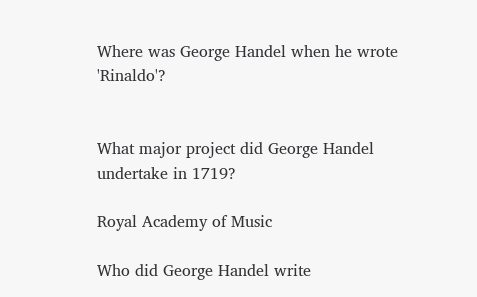Where was George Handel when he wrote 'Rinaldo'?


What major project did George Handel undertake in 1719?

Royal Academy of Music

Who did George Handel write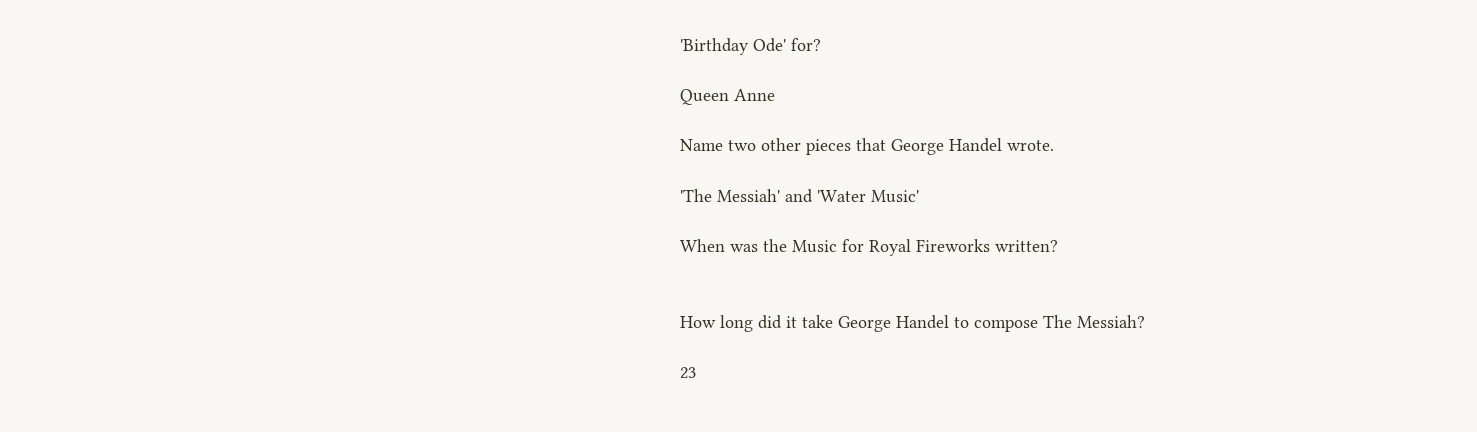'Birthday Ode' for?

Queen Anne

Name two other pieces that George Handel wrote.

'The Messiah' and 'Water Music'

When was the Music for Royal Fireworks written?


How long did it take George Handel to compose The Messiah?

23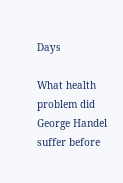Days

What health problem did George Handel suffer before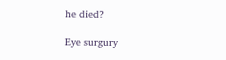he died?

Eye surgury